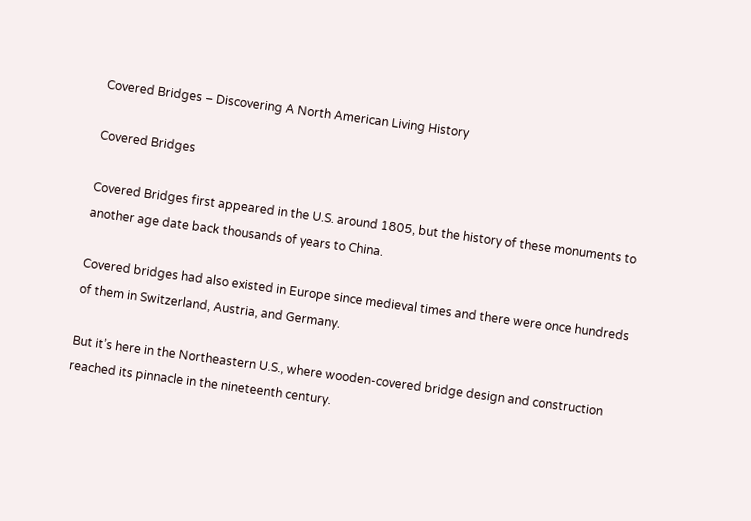Covered Bridges – Discovering A North American Living History

Covered Bridges

Covered Bridges first appeared in the U.S. around 1805, but the history of these monuments to another age date back thousands of years to China.

Covered bridges had also existed in Europe since medieval times and there were once hundreds of them in Switzerland, Austria, and Germany.

But it’s here in the Northeastern U.S., where wooden-covered bridge design and construction reached its pinnacle in the nineteenth century.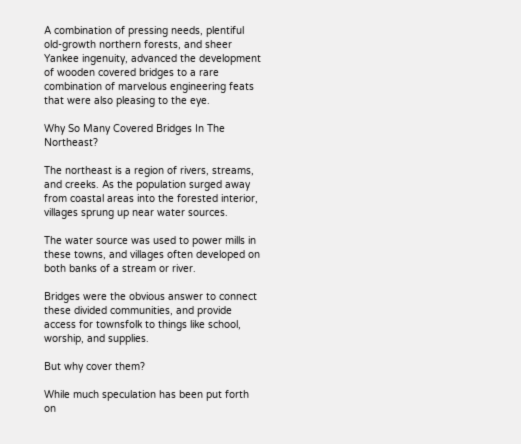A combination of pressing needs, plentiful old-growth northern forests, and sheer Yankee ingenuity, advanced the development of wooden covered bridges to a rare combination of marvelous engineering feats that were also pleasing to the eye.

Why So Many Covered Bridges In The Northeast?

The northeast is a region of rivers, streams, and creeks. As the population surged away from coastal areas into the forested interior, villages sprung up near water sources.

The water source was used to power mills in these towns, and villages often developed on both banks of a stream or river.

Bridges were the obvious answer to connect these divided communities, and provide access for townsfolk to things like school, worship, and supplies.

But why cover them?

While much speculation has been put forth on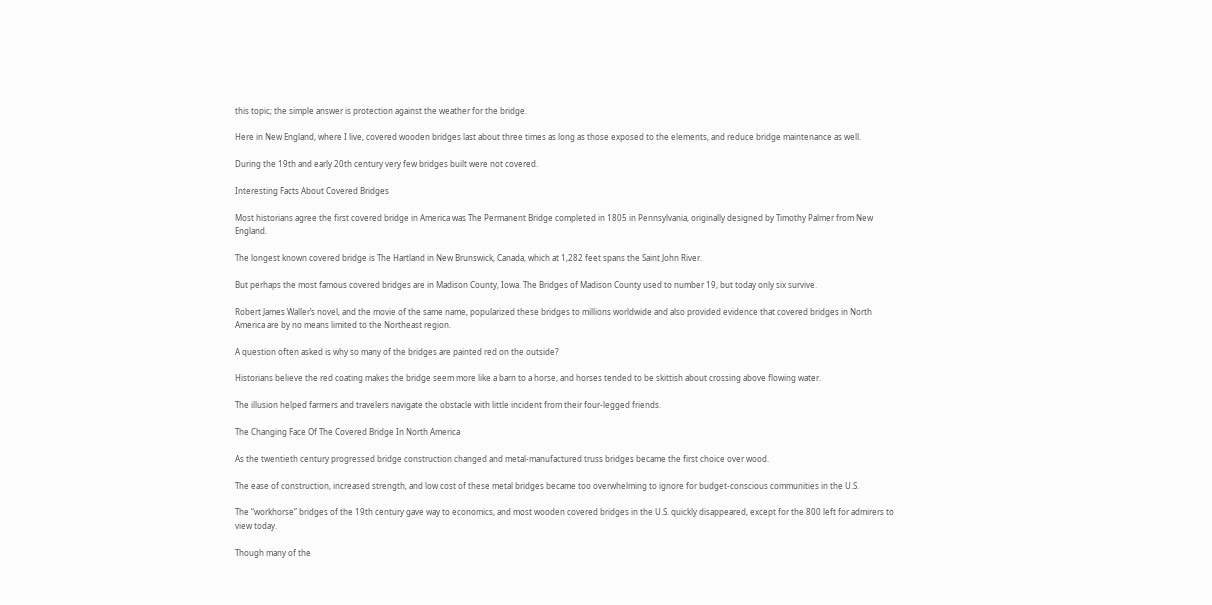this topic; the simple answer is protection against the weather for the bridge.

Here in New England, where I live, covered wooden bridges last about three times as long as those exposed to the elements, and reduce bridge maintenance as well.

During the 19th and early 20th century very few bridges built were not covered.

Interesting Facts About Covered Bridges

Most historians agree the first covered bridge in America was The Permanent Bridge completed in 1805 in Pennsylvania, originally designed by Timothy Palmer from New England.

The longest known covered bridge is The Hartland in New Brunswick, Canada, which at 1,282 feet spans the Saint John River.

But perhaps the most famous covered bridges are in Madison County, Iowa. The Bridges of Madison County used to number 19, but today only six survive.

Robert James Waller’s novel, and the movie of the same name, popularized these bridges to millions worldwide and also provided evidence that covered bridges in North America are by no means limited to the Northeast region.

A question often asked is why so many of the bridges are painted red on the outside?

Historians believe the red coating makes the bridge seem more like a barn to a horse, and horses tended to be skittish about crossing above flowing water.

The illusion helped farmers and travelers navigate the obstacle with little incident from their four-legged friends.

The Changing Face Of The Covered Bridge In North America

As the twentieth century progressed bridge construction changed and metal-manufactured truss bridges became the first choice over wood.

The ease of construction, increased strength, and low cost of these metal bridges became too overwhelming to ignore for budget-conscious communities in the U.S.

The “workhorse” bridges of the 19th century gave way to economics, and most wooden covered bridges in the U.S. quickly disappeared, except for the 800 left for admirers to view today.

Though many of the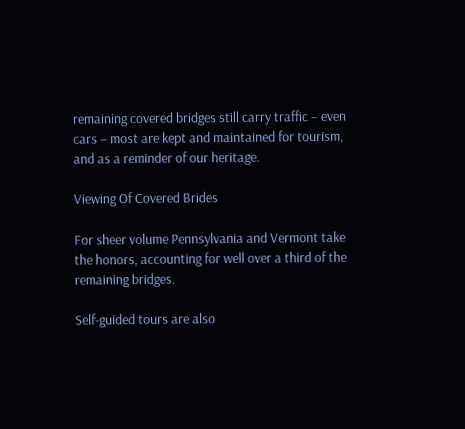remaining covered bridges still carry traffic – even cars – most are kept and maintained for tourism, and as a reminder of our heritage.

Viewing Of Covered Brides

For sheer volume Pennsylvania and Vermont take the honors, accounting for well over a third of the remaining bridges.

Self-guided tours are also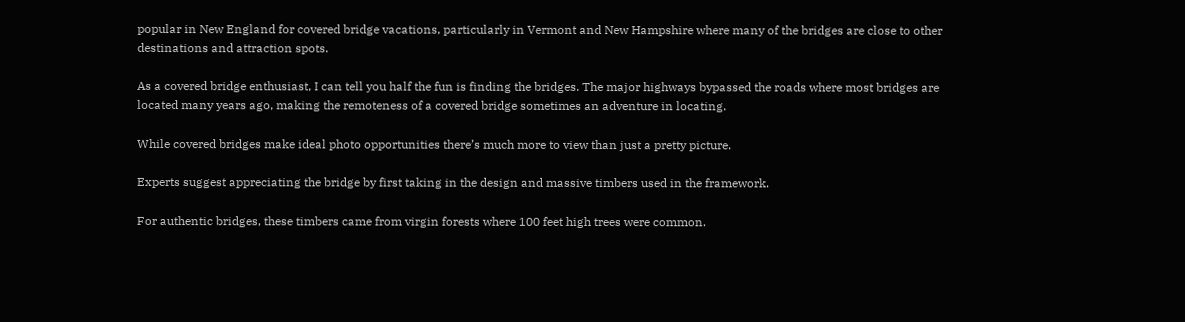popular in New England for covered bridge vacations, particularly in Vermont and New Hampshire where many of the bridges are close to other destinations and attraction spots.

As a covered bridge enthusiast, I can tell you half the fun is finding the bridges. The major highways bypassed the roads where most bridges are located many years ago, making the remoteness of a covered bridge sometimes an adventure in locating.

While covered bridges make ideal photo opportunities there’s much more to view than just a pretty picture.

Experts suggest appreciating the bridge by first taking in the design and massive timbers used in the framework.

For authentic bridges, these timbers came from virgin forests where 100 feet high trees were common.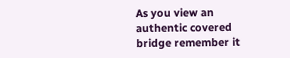As you view an authentic covered bridge remember it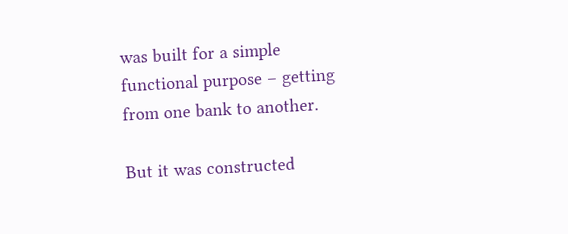was built for a simple functional purpose – getting from one bank to another.

But it was constructed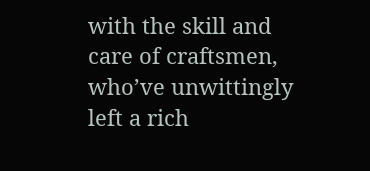with the skill and care of craftsmen, who’ve unwittingly left a rich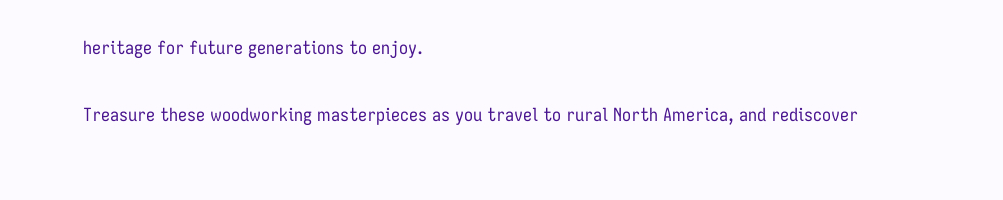heritage for future generations to enjoy.

Treasure these woodworking masterpieces as you travel to rural North America, and rediscover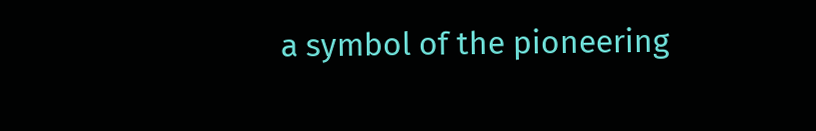a symbol of the pioneering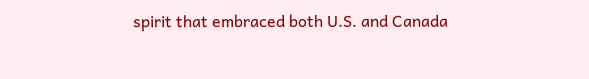spirit that embraced both U.S. and Canada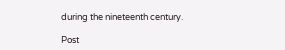during the nineteenth century.

Post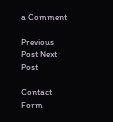a Comment

Previous Post Next Post

Contact Form